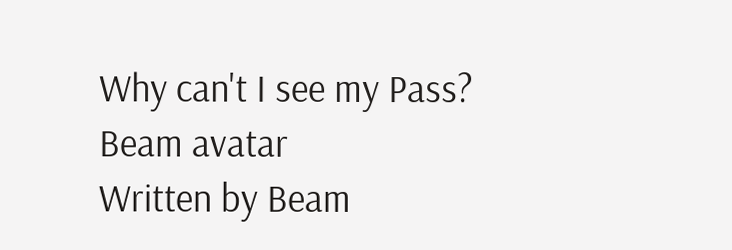Why can't I see my Pass?
Beam avatar
Written by Beam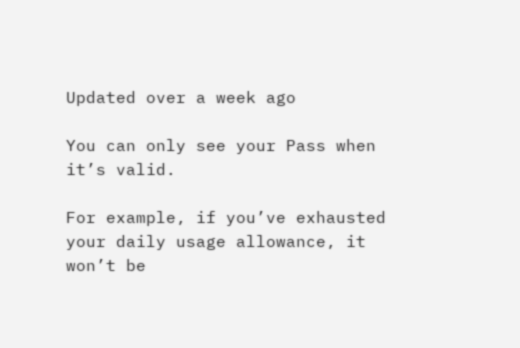Updated over a week ago

You can only see your Pass when it’s valid.

For example, if you’ve exhausted your daily usage allowance, it won’t be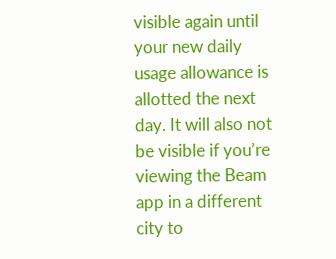visible again until your new daily usage allowance is allotted the next day. It will also not be visible if you’re viewing the Beam app in a different city to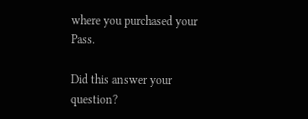where you purchased your Pass.

Did this answer your question?